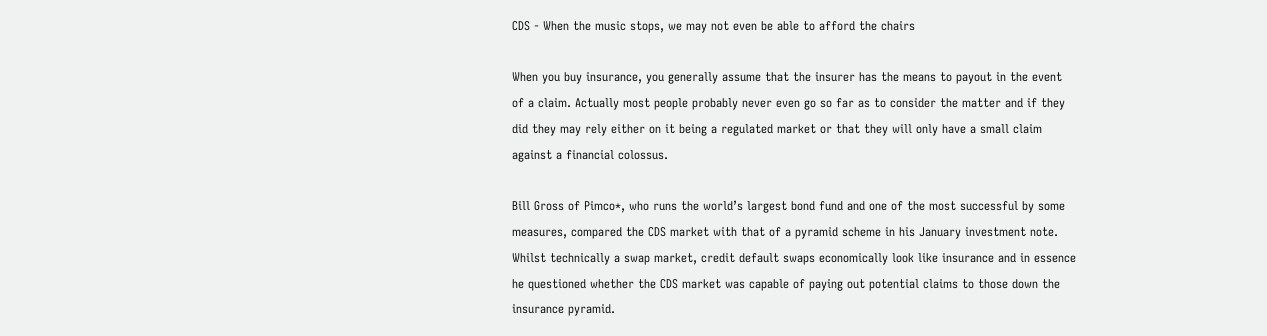CDS - When the music stops, we may not even be able to afford the chairs

When you buy insurance, you generally assume that the insurer has the means to payout in the event of a claim. Actually most people probably never even go so far as to consider the matter and if they did they may rely either on it being a regulated market or that they will only have a small claim against a financial colossus.

Bill Gross of Pimco*, who runs the world’s largest bond fund and one of the most successful by some measures, compared the CDS market with that of a pyramid scheme in his January investment note. Whilst technically a swap market, credit default swaps economically look like insurance and in essence he questioned whether the CDS market was capable of paying out potential claims to those down the insurance pyramid.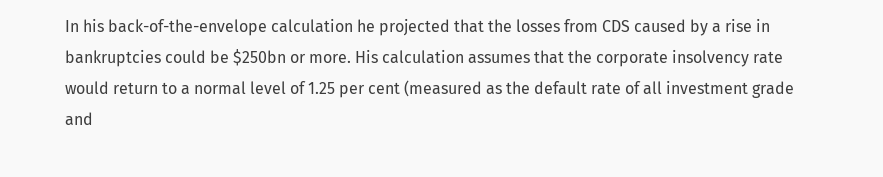In his back-of-the-envelope calculation he projected that the losses from CDS caused by a rise in bankruptcies could be $250bn or more. His calculation assumes that the corporate insolvency rate would return to a normal level of 1.25 per cent (measured as the default rate of all investment grade and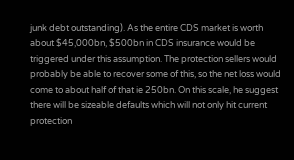junk debt outstanding). As the entire CDS market is worth about $45,000bn, $500bn in CDS insurance would be triggered under this assumption. The protection sellers would probably be able to recover some of this, so the net loss would come to about half of that ie 250bn. On this scale, he suggest there will be sizeable defaults which will not only hit current protection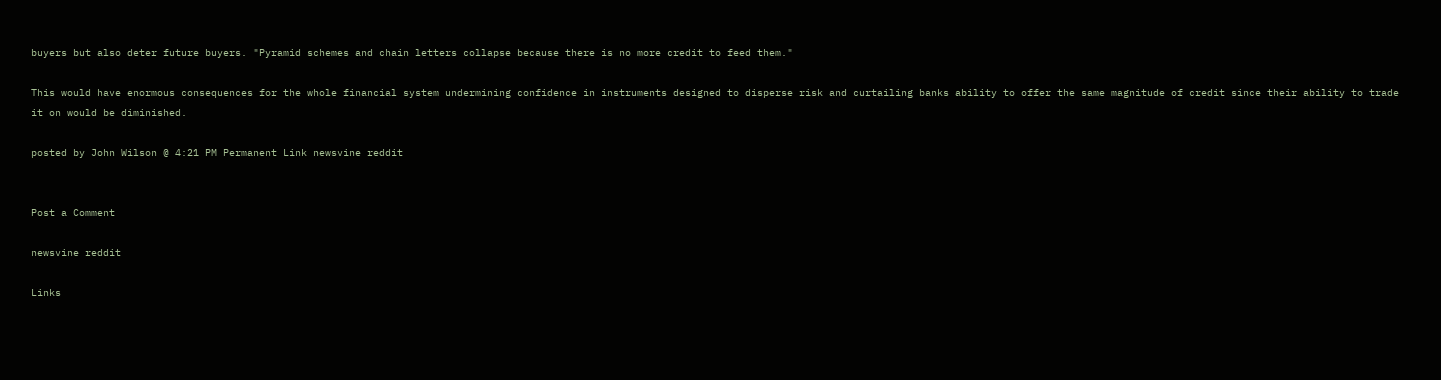buyers but also deter future buyers. "Pyramid schemes and chain letters collapse because there is no more credit to feed them."

This would have enormous consequences for the whole financial system undermining confidence in instruments designed to disperse risk and curtailing banks ability to offer the same magnitude of credit since their ability to trade it on would be diminished.

posted by John Wilson @ 4:21 PM Permanent Link newsvine reddit


Post a Comment

newsvine reddit

Links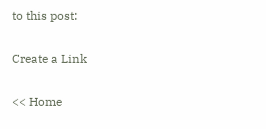to this post:

Create a Link

<< Home